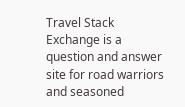Travel Stack Exchange is a question and answer site for road warriors and seasoned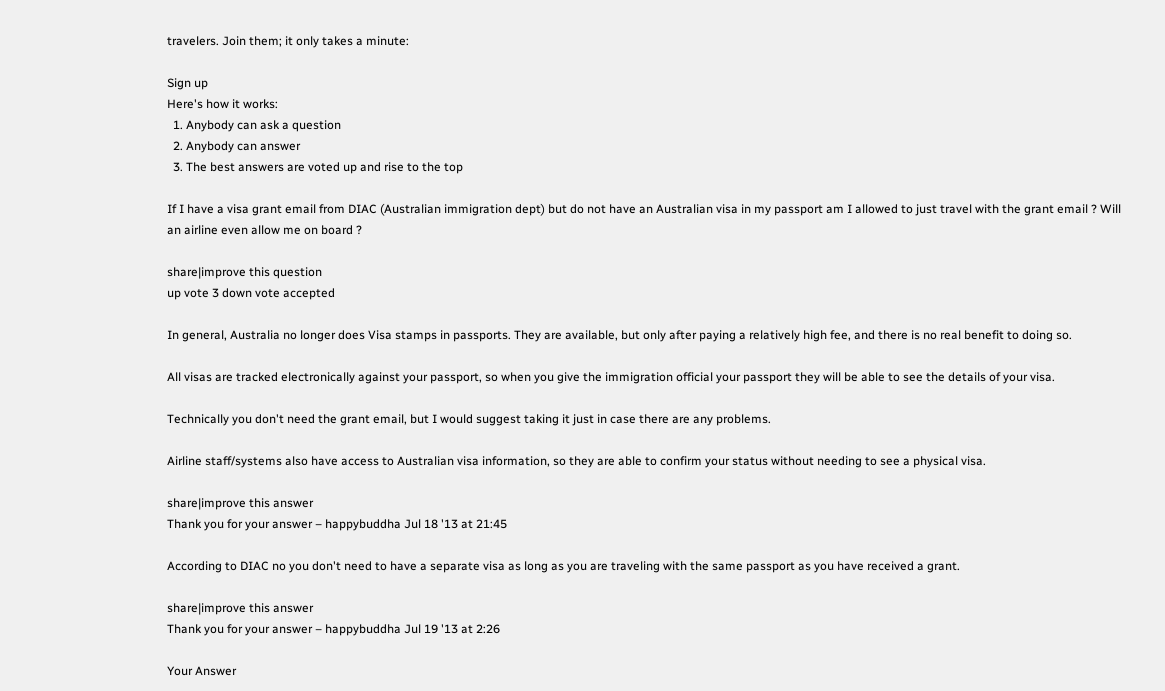travelers. Join them; it only takes a minute:

Sign up
Here's how it works:
  1. Anybody can ask a question
  2. Anybody can answer
  3. The best answers are voted up and rise to the top

If I have a visa grant email from DIAC (Australian immigration dept) but do not have an Australian visa in my passport am I allowed to just travel with the grant email ? Will an airline even allow me on board ?

share|improve this question
up vote 3 down vote accepted

In general, Australia no longer does Visa stamps in passports. They are available, but only after paying a relatively high fee, and there is no real benefit to doing so.

All visas are tracked electronically against your passport, so when you give the immigration official your passport they will be able to see the details of your visa.

Technically you don't need the grant email, but I would suggest taking it just in case there are any problems.

Airline staff/systems also have access to Australian visa information, so they are able to confirm your status without needing to see a physical visa.

share|improve this answer
Thank you for your answer – happybuddha Jul 18 '13 at 21:45

According to DIAC no you don't need to have a separate visa as long as you are traveling with the same passport as you have received a grant.

share|improve this answer
Thank you for your answer – happybuddha Jul 19 '13 at 2:26

Your Answer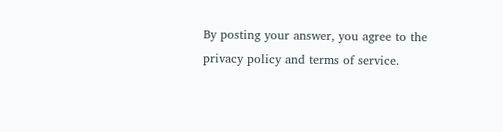By posting your answer, you agree to the privacy policy and terms of service.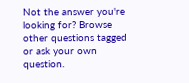Not the answer you're looking for? Browse other questions tagged or ask your own question.